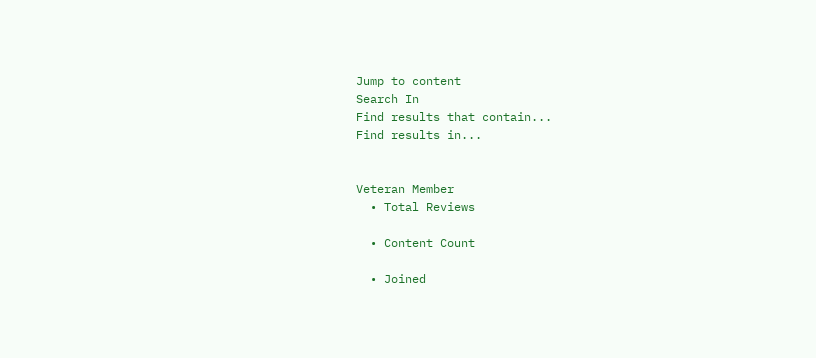Jump to content
Search In
Find results that contain...
Find results in...


Veteran Member
  • Total Reviews

  • Content Count

  • Joined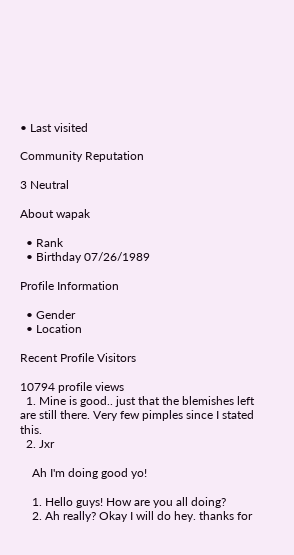• Last visited

Community Reputation

3 Neutral

About wapak

  • Rank
  • Birthday 07/26/1989

Profile Information

  • Gender
  • Location

Recent Profile Visitors

10794 profile views
  1. Mine is good.. just that the blemishes left are still there. Very few pimples since I stated this.
  2. Jxr

    Ah I'm doing good yo!

    1. Hello guys! How are you all doing?
    2. Ah really? Okay I will do hey. thanks for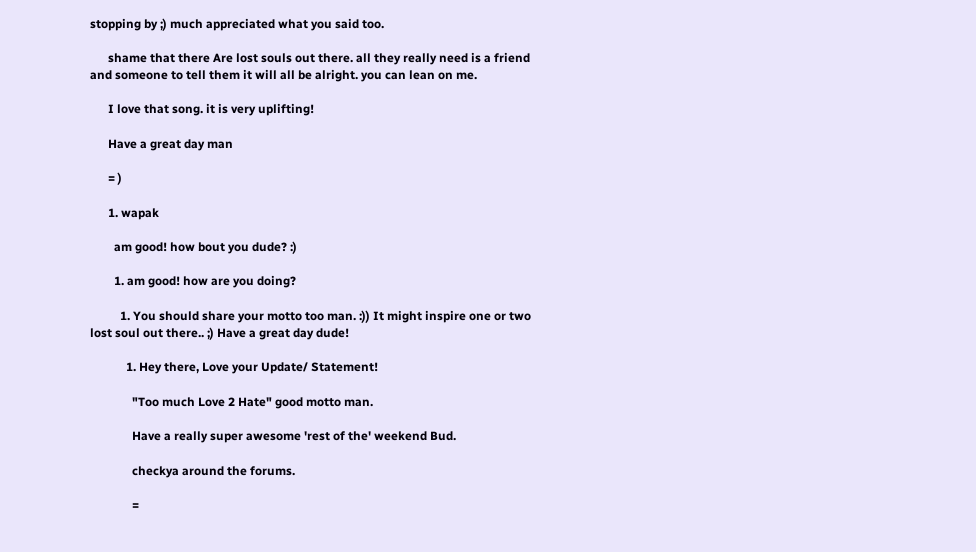stopping by ;) much appreciated what you said too.

      shame that there Are lost souls out there. all they really need is a friend and someone to tell them it will all be alright. you can lean on me.

      I love that song. it is very uplifting!

      Have a great day man

      = )

      1. wapak

        am good! how bout you dude? :)

        1. am good! how are you doing?

          1. You should share your motto too man. :)) It might inspire one or two lost soul out there.. ;) Have a great day dude!

            1. Hey there, Love your Update/ Statement!

              "Too much Love 2 Hate" good motto man.

              Have a really super awesome 'rest of the' weekend Bud.

              checkya around the forums.

              =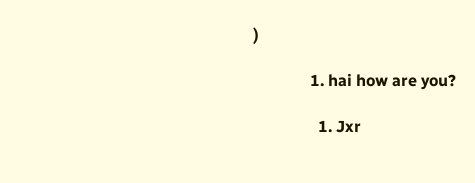)

              1. hai how are you?

                1. Jxr